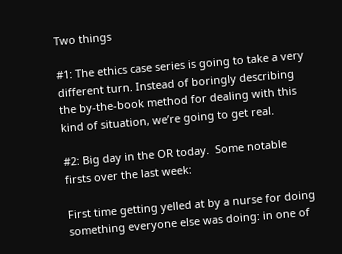Two things

#1: The ethics case series is going to take a very different turn. Instead of boringly describing the by-the-book method for dealing with this kind of situation, we’re going to get real.

#2: Big day in the OR today.  Some notable firsts over the last week:

First time getting yelled at by a nurse for doing something everyone else was doing: in one of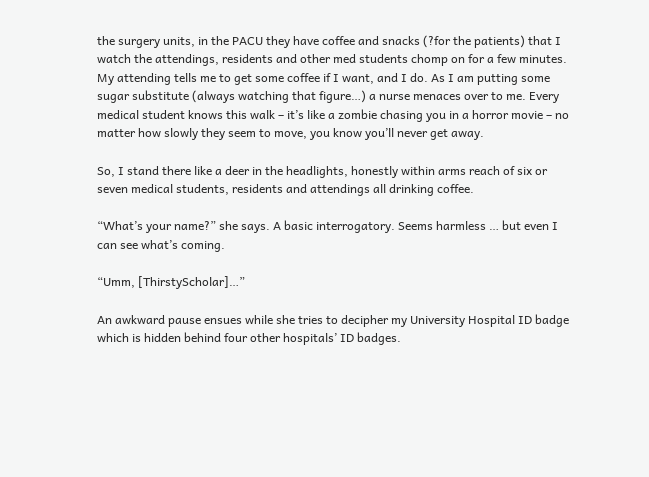the surgery units, in the PACU they have coffee and snacks (?for the patients) that I watch the attendings, residents and other med students chomp on for a few minutes. My attending tells me to get some coffee if I want, and I do. As I am putting some sugar substitute (always watching that figure…) a nurse menaces over to me. Every medical student knows this walk – it’s like a zombie chasing you in a horror movie – no matter how slowly they seem to move, you know you’ll never get away.

So, I stand there like a deer in the headlights, honestly within arms reach of six or seven medical students, residents and attendings all drinking coffee.

“What’s your name?” she says. A basic interrogatory. Seems harmless … but even I can see what’s coming.

“Umm, [ThirstyScholar]…”

An awkward pause ensues while she tries to decipher my University Hospital ID badge which is hidden behind four other hospitals’ ID badges.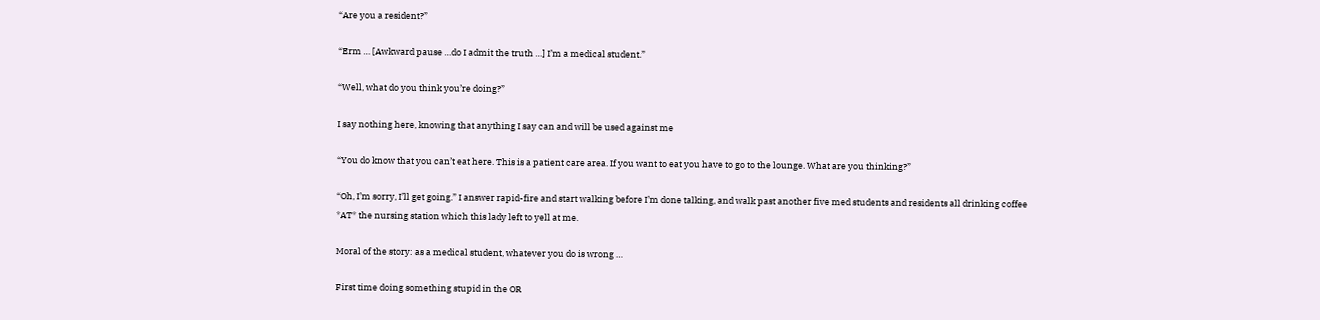“Are you a resident?”

“Erm … [Awkward pause …do I admit the truth …] I’m a medical student.”

“Well, what do you think you’re doing?”

I say nothing here, knowing that anything I say can and will be used against me

“You do know that you can’t eat here. This is a patient care area. If you want to eat you have to go to the lounge. What are you thinking?”

“Oh, I’m sorry, I’ll get going.” I answer rapid-fire and start walking before I’m done talking, and walk past another five med students and residents all drinking coffee *AT* the nursing station which this lady left to yell at me.

Moral of the story: as a medical student, whatever you do is wrong …

First time doing something stupid in the OR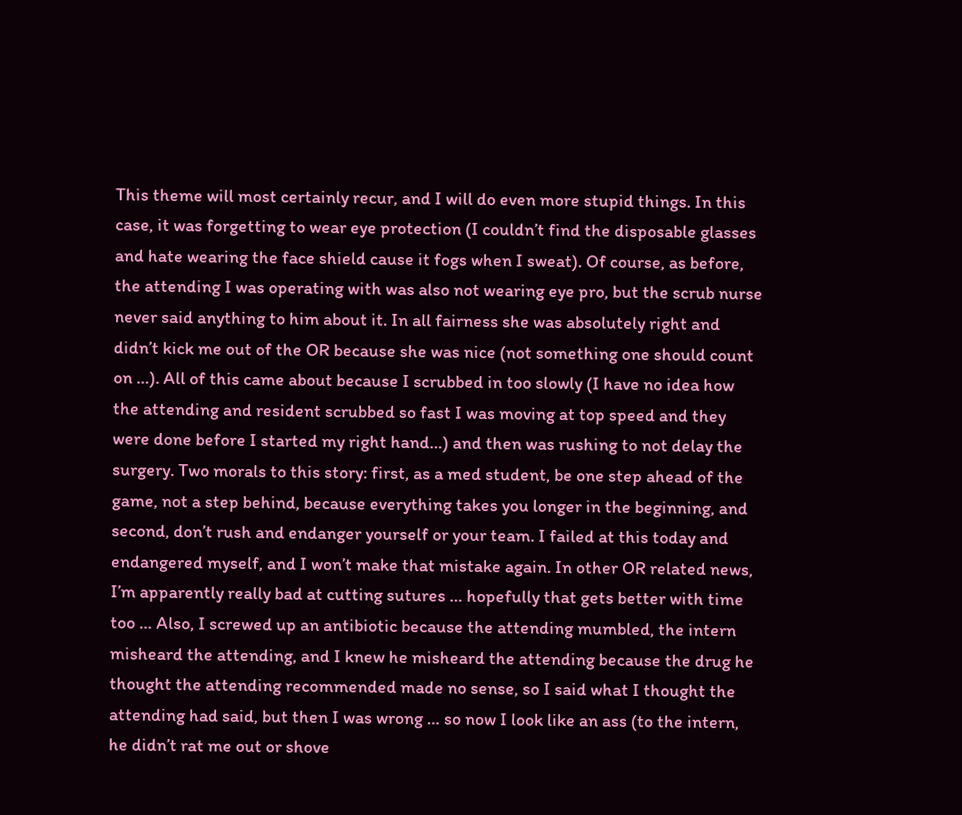This theme will most certainly recur, and I will do even more stupid things. In this case, it was forgetting to wear eye protection (I couldn’t find the disposable glasses and hate wearing the face shield cause it fogs when I sweat). Of course, as before, the attending I was operating with was also not wearing eye pro, but the scrub nurse never said anything to him about it. In all fairness she was absolutely right and didn’t kick me out of the OR because she was nice (not something one should count on …). All of this came about because I scrubbed in too slowly (I have no idea how the attending and resident scrubbed so fast I was moving at top speed and they were done before I started my right hand…) and then was rushing to not delay the surgery. Two morals to this story: first, as a med student, be one step ahead of the game, not a step behind, because everything takes you longer in the beginning, and second, don’t rush and endanger yourself or your team. I failed at this today and endangered myself, and I won’t make that mistake again. In other OR related news, I’m apparently really bad at cutting sutures … hopefully that gets better with time too … Also, I screwed up an antibiotic because the attending mumbled, the intern misheard the attending, and I knew he misheard the attending because the drug he thought the attending recommended made no sense, so I said what I thought the attending had said, but then I was wrong … so now I look like an ass (to the intern, he didn’t rat me out or shove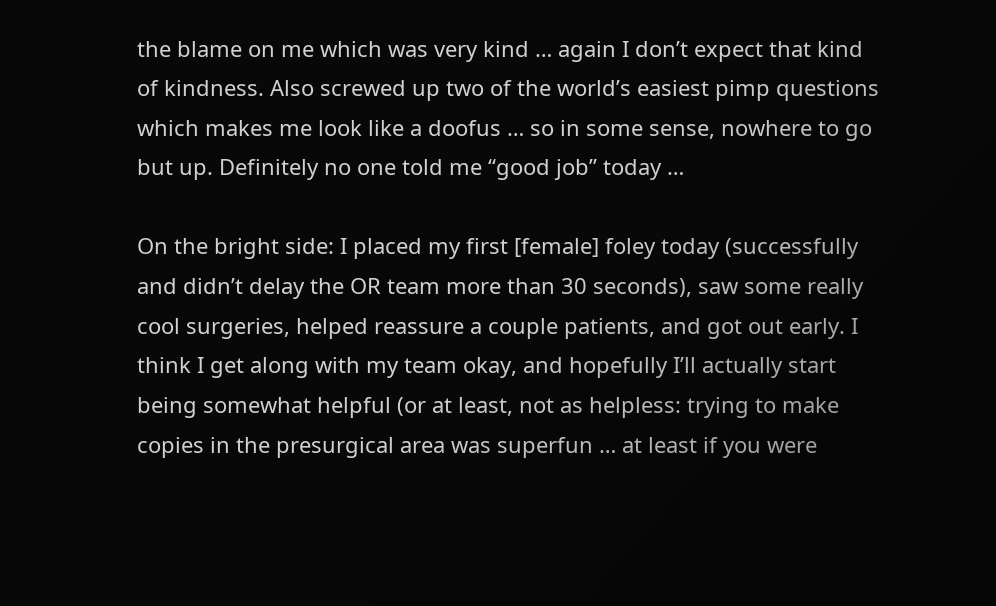the blame on me which was very kind … again I don’t expect that kind of kindness. Also screwed up two of the world’s easiest pimp questions which makes me look like a doofus … so in some sense, nowhere to go but up. Definitely no one told me “good job” today …

On the bright side: I placed my first [female] foley today (successfully and didn’t delay the OR team more than 30 seconds), saw some really cool surgeries, helped reassure a couple patients, and got out early. I think I get along with my team okay, and hopefully I’ll actually start being somewhat helpful (or at least, not as helpless: trying to make copies in the presurgical area was superfun … at least if you were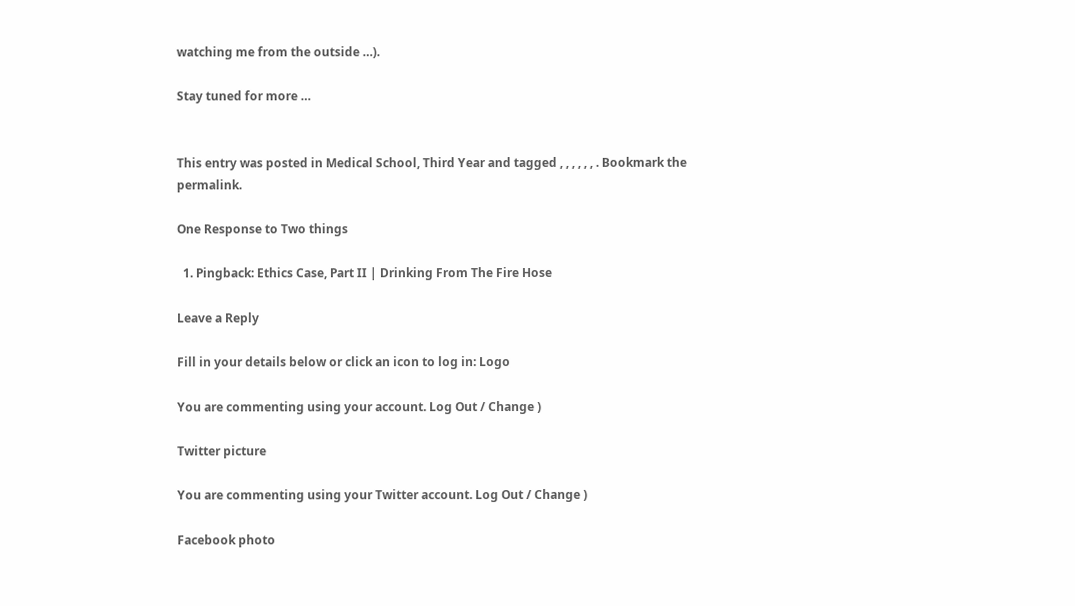watching me from the outside …).

Stay tuned for more …


This entry was posted in Medical School, Third Year and tagged , , , , , , . Bookmark the permalink.

One Response to Two things

  1. Pingback: Ethics Case, Part II | Drinking From The Fire Hose

Leave a Reply

Fill in your details below or click an icon to log in: Logo

You are commenting using your account. Log Out / Change )

Twitter picture

You are commenting using your Twitter account. Log Out / Change )

Facebook photo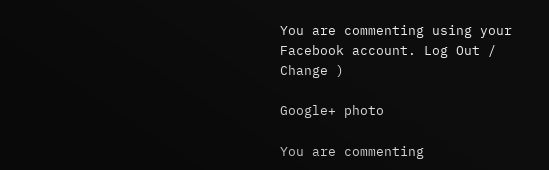You are commenting using your Facebook account. Log Out / Change )

Google+ photo

You are commenting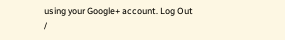using your Google+ account. Log Out /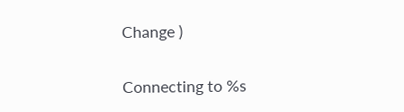Change )

Connecting to %s